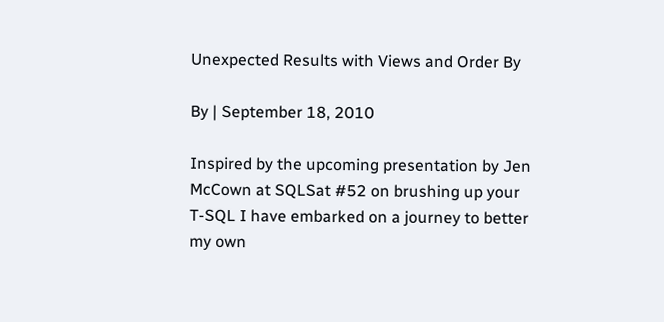Unexpected Results with Views and Order By

By | September 18, 2010

Inspired by the upcoming presentation by Jen McCown at SQLSat #52 on brushing up your T-SQL I have embarked on a journey to better my own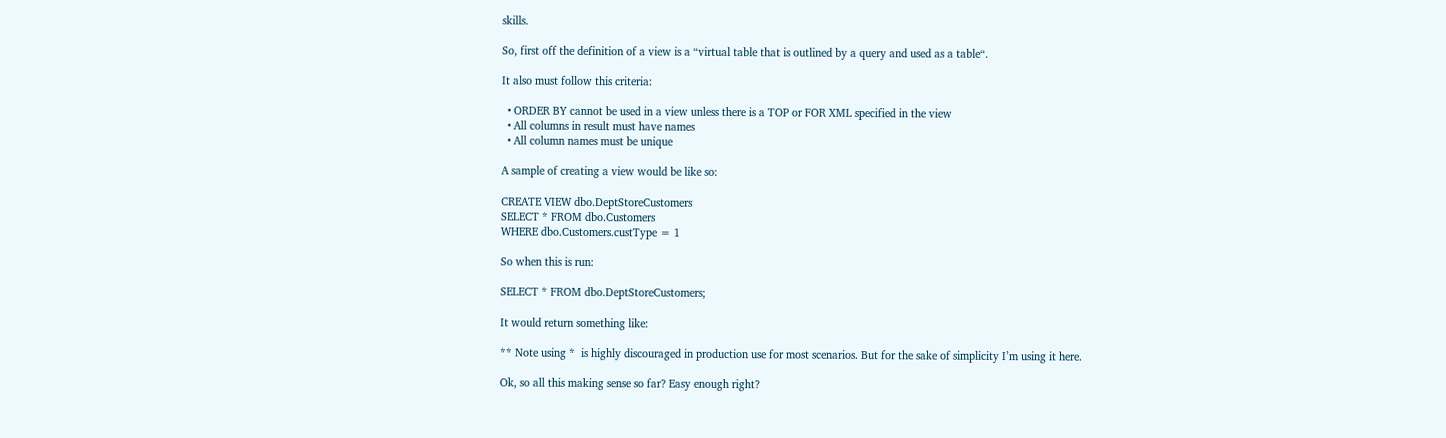skills.

So, first off the definition of a view is a “virtual table that is outlined by a query and used as a table“.

It also must follow this criteria:

  • ORDER BY cannot be used in a view unless there is a TOP or FOR XML specified in the view
  • All columns in result must have names
  • All column names must be unique

A sample of creating a view would be like so:

CREATE VIEW dbo.DeptStoreCustomers
SELECT * FROM dbo.Customers
WHERE dbo.Customers.custType = 1

So when this is run:

SELECT * FROM dbo.DeptStoreCustomers;

It would return something like:

** Note using *  is highly discouraged in production use for most scenarios. But for the sake of simplicity I’m using it here.

Ok, so all this making sense so far? Easy enough right?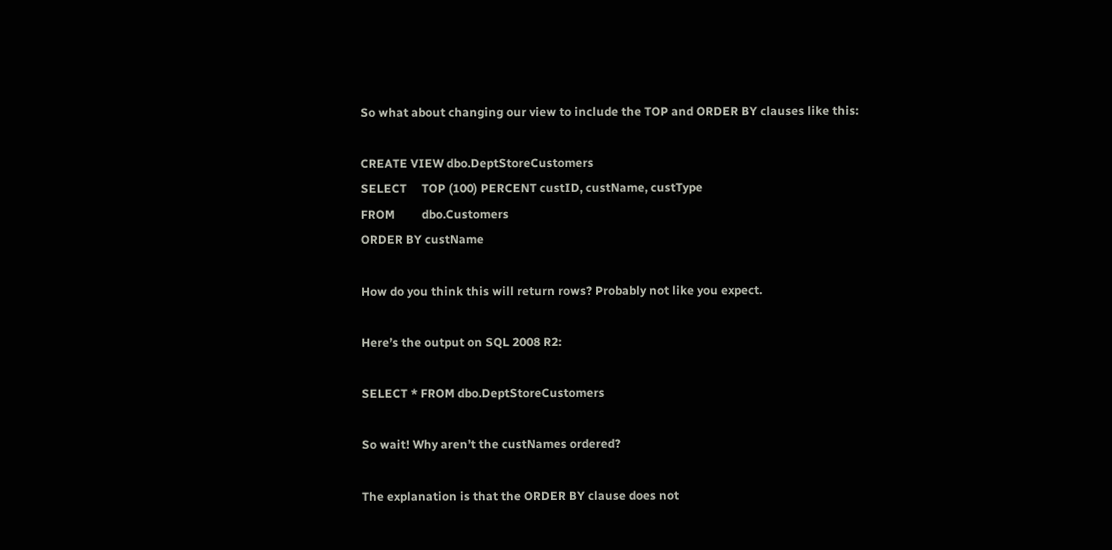So what about changing our view to include the TOP and ORDER BY clauses like this:

CREATE VIEW dbo.DeptStoreCustomers
SELECT     TOP (100) PERCENT custID, custName, custType
FROM         dbo.Customers
ORDER BY custName

How do you think this will return rows? Probably not like you expect.

Here’s the output on SQL 2008 R2:

SELECT * FROM dbo.DeptStoreCustomers

So wait! Why aren’t the custNames ordered?

The explanation is that the ORDER BY clause does not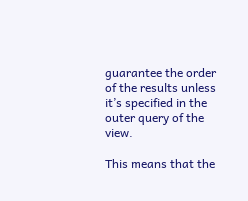guarantee the order of the results unless it’s specified in the outer query of the view.

This means that the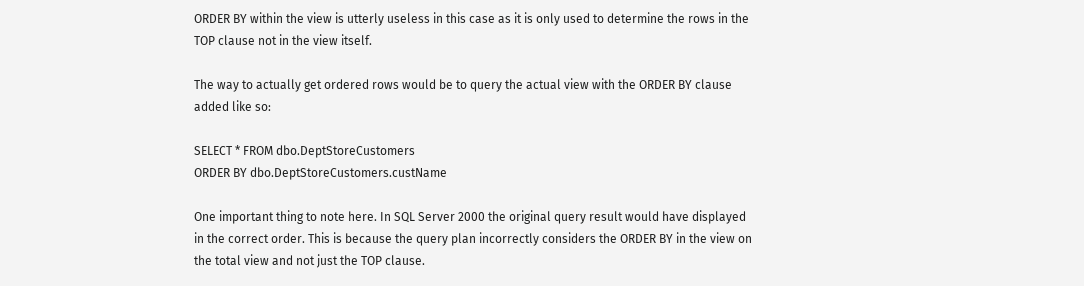ORDER BY within the view is utterly useless in this case as it is only used to determine the rows in the TOP clause not in the view itself.

The way to actually get ordered rows would be to query the actual view with the ORDER BY clause added like so:

SELECT * FROM dbo.DeptStoreCustomers
ORDER BY dbo.DeptStoreCustomers.custName

One important thing to note here. In SQL Server 2000 the original query result would have displayed in the correct order. This is because the query plan incorrectly considers the ORDER BY in the view on the total view and not just the TOP clause.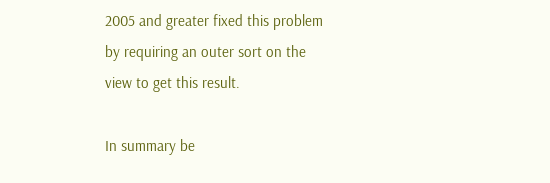2005 and greater fixed this problem by requiring an outer sort on the view to get this result.

In summary be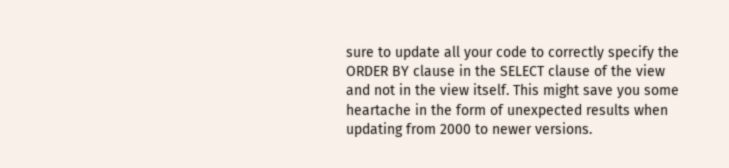sure to update all your code to correctly specify the ORDER BY clause in the SELECT clause of the view and not in the view itself. This might save you some heartache in the form of unexpected results when updating from 2000 to newer versions.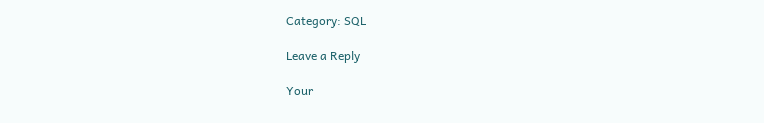Category: SQL

Leave a Reply

Your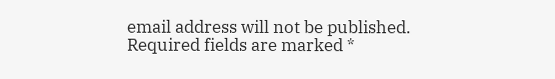email address will not be published. Required fields are marked *